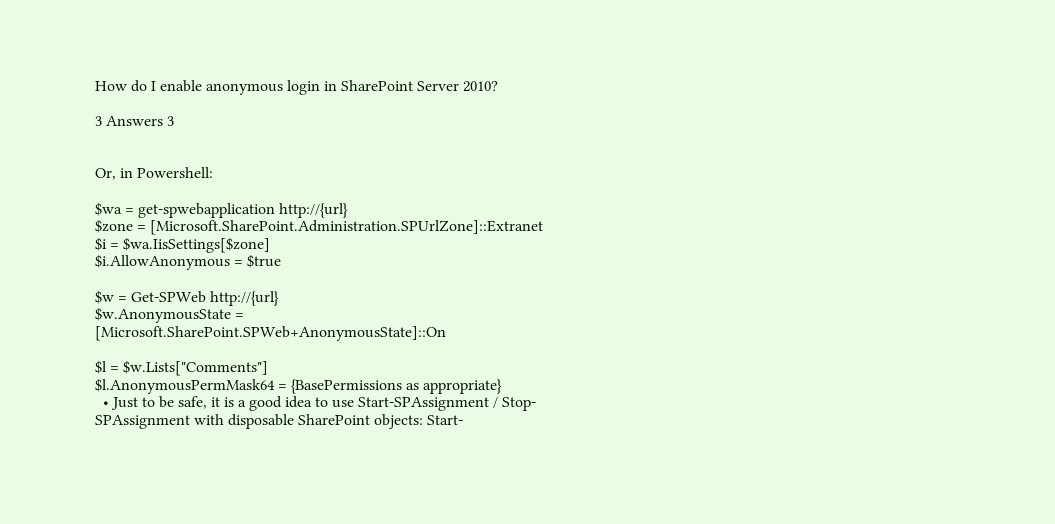How do I enable anonymous login in SharePoint Server 2010?

3 Answers 3


Or, in Powershell:

$wa = get-spwebapplication http://{url}
$zone = [Microsoft.SharePoint.Administration.SPUrlZone]::Extranet
$i = $wa.IisSettings[$zone]
$i.AllowAnonymous = $true

$w = Get-SPWeb http://{url}
$w.AnonymousState = [Microsoft.SharePoint.SPWeb+AnonymousState]::On

$l = $w.Lists["Comments"]
$l.AnonymousPermMask64 = {BasePermissions as appropriate}
  • Just to be safe, it is a good idea to use Start-SPAssignment / Stop-SPAssignment with disposable SharePoint objects: Start-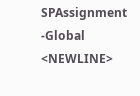SPAssignment -Global <NEWLINE>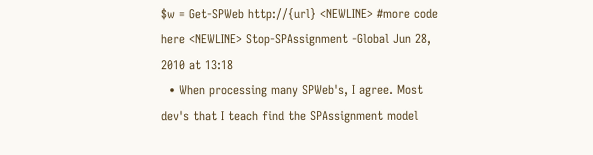$w = Get-SPWeb http://{url} <NEWLINE> #more code here <NEWLINE> Stop-SPAssignment -Global Jun 28, 2010 at 13:18
  • When processing many SPWeb's, I agree. Most dev's that I teach find the SPAssignment model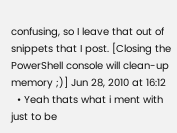confusing, so I leave that out of snippets that I post. [Closing the PowerShell console will clean-up memory ;)] Jun 28, 2010 at 16:12
  • Yeah thats what i ment with just to be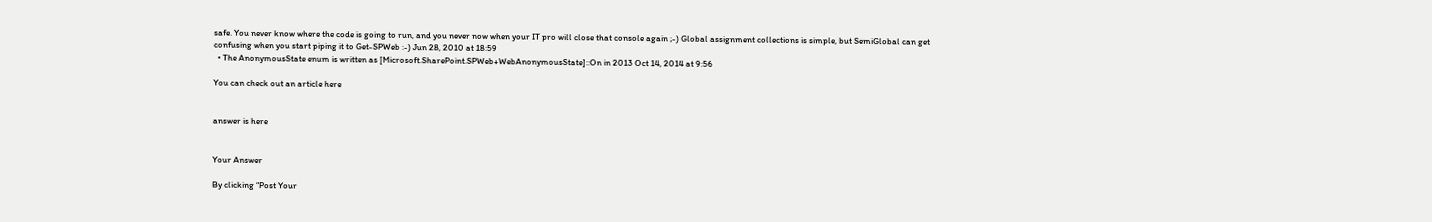safe. You never know where the code is going to run, and you never now when your IT pro will close that console again ;-) Global assignment collections is simple, but SemiGlobal can get confusing when you start piping it to Get-SPWeb :-) Jun 28, 2010 at 18:59
  • The AnonymousState enum is written as [Microsoft.SharePoint.SPWeb+WebAnonymousState]::On in 2013 Oct 14, 2014 at 9:56

You can check out an article here


answer is here


Your Answer

By clicking “Post Your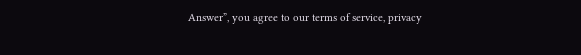Answer”, you agree to our terms of service, privacy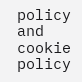policy and cookie policy